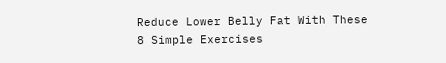Reduce Lower Belly Fat With These 8 Simple Exercises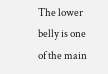The lower belly is one of the main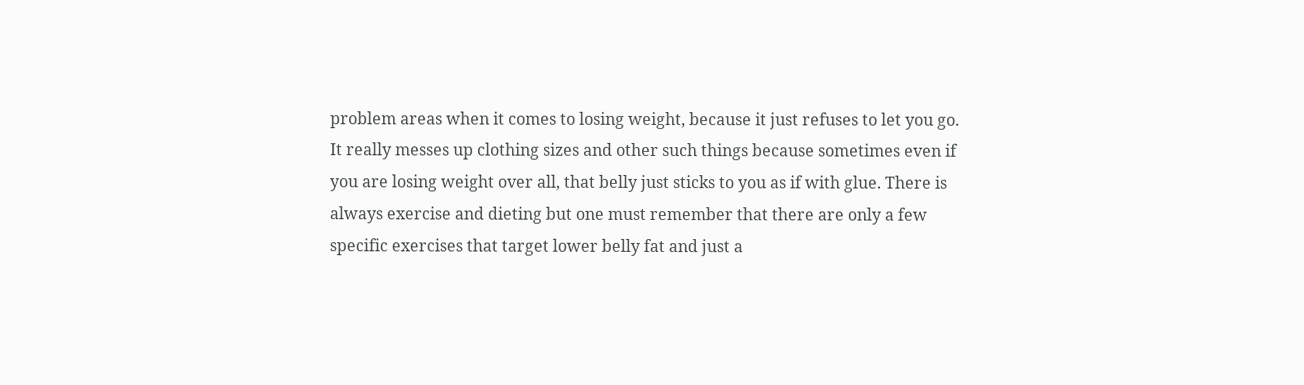problem areas when it comes to losing weight, because it just refuses to let you go. It really messes up clothing sizes and other such things because sometimes even if you are losing weight over all, that belly just sticks to you as if with glue. There is always exercise and dieting but one must remember that there are only a few specific exercises that target lower belly fat and just a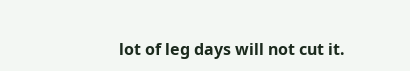lot of leg days will not cut it.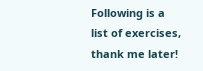Following is a list of exercises, thank me later!